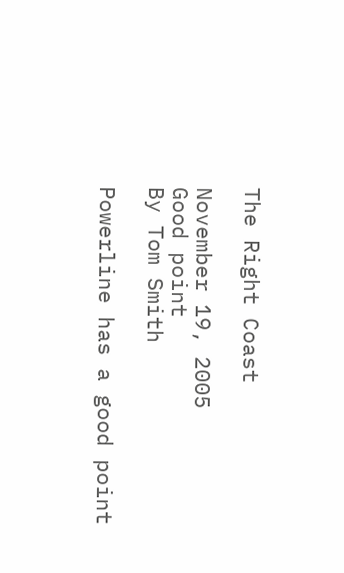The Right Coast

November 19, 2005
Good point
By Tom Smith

Powerline has a good point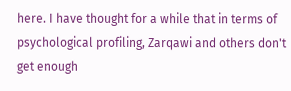here. I have thought for a while that in terms of psychological profiling, Zarqawi and others don't get enough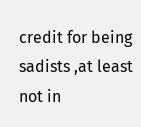credit for being sadists ,at least not in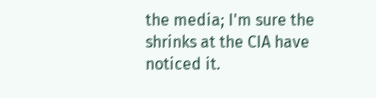the media; I'm sure the shrinks at the CIA have noticed it.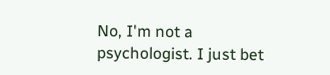No, I'm not a psychologist. I just bet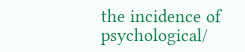the incidence of psychological/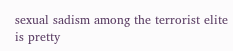sexual sadism among the terrorist elite is pretty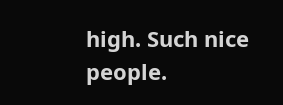high. Such nice people.